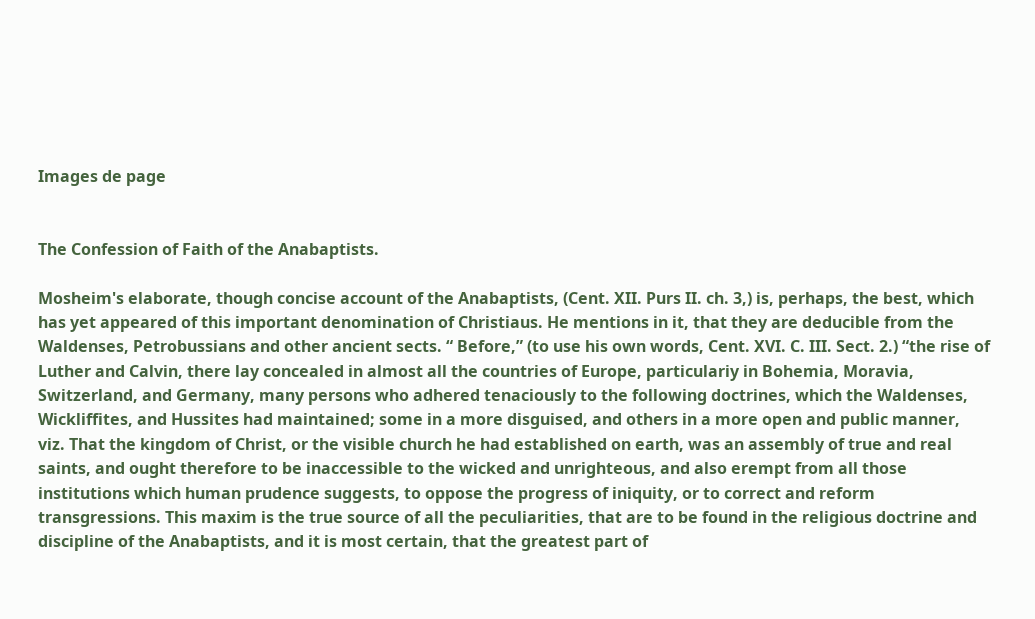Images de page


The Confession of Faith of the Anabaptists.

Mosheim's elaborate, though concise account of the Anabaptists, (Cent. XII. Purs II. ch. 3,) is, perhaps, the best, which has yet appeared of this important denomination of Christiaus. He mentions in it, that they are deducible from the Waldenses, Petrobussians and other ancient sects. “ Before,” (to use his own words, Cent. XVI. C. III. Sect. 2.) “the rise of Luther and Calvin, there lay concealed in almost all the countries of Europe, particulariy in Bohemia, Moravia, Switzerland, and Germany, many persons who adhered tenaciously to the following doctrines, which the Waldenses, Wickliffites, and Hussites had maintained; some in a more disguised, and others in a more open and public manner, viz. That the kingdom of Christ, or the visible church he had established on earth, was an assembly of true and real saints, and ought therefore to be inaccessible to the wicked and unrighteous, and also erempt from all those institutions which human prudence suggests, to oppose the progress of iniquity, or to correct and reform transgressions. This maxim is the true source of all the peculiarities, that are to be found in the religious doctrine and discipline of the Anabaptists, and it is most certain, that the greatest part of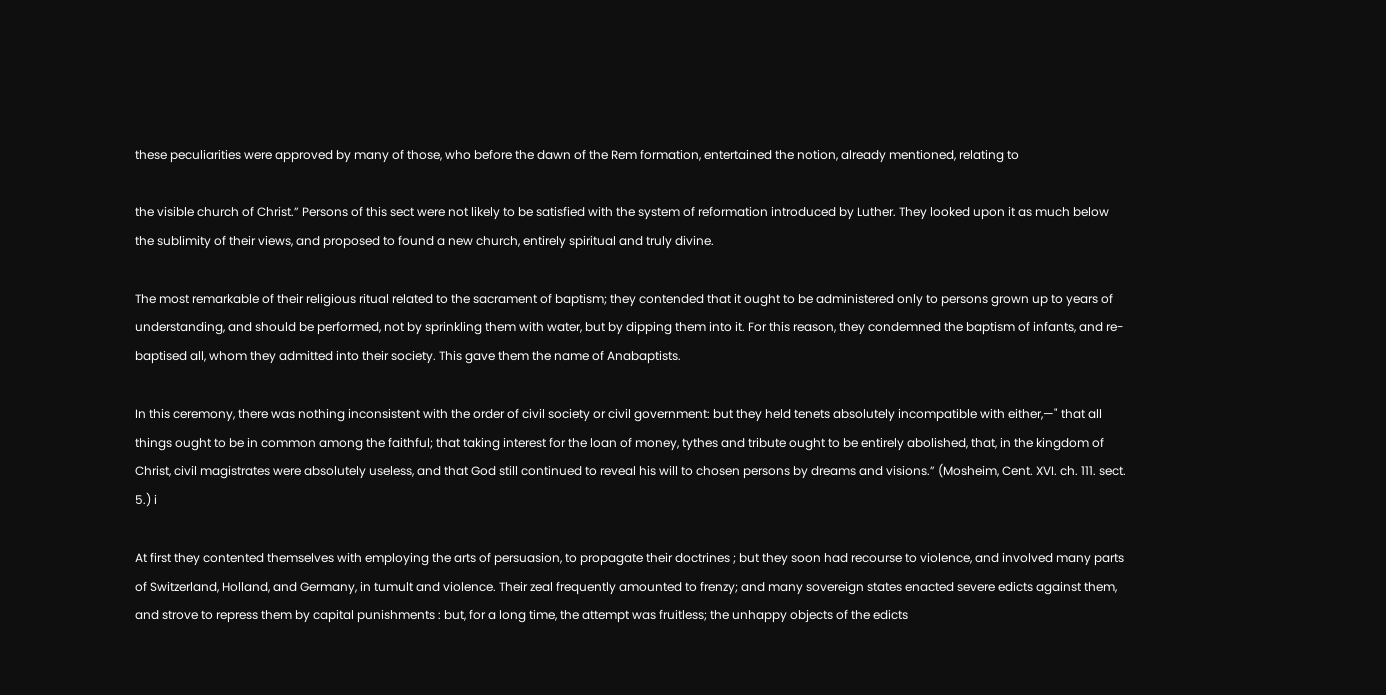these peculiarities were approved by many of those, who before the dawn of the Rem formation, entertained the notion, already mentioned, relating to

the visible church of Christ.” Persons of this sect were not likely to be satisfied with the system of reformation introduced by Luther. They looked upon it as much below the sublimity of their views, and proposed to found a new church, entirely spiritual and truly divine.

The most remarkable of their religious ritual related to the sacrament of baptism; they contended that it ought to be administered only to persons grown up to years of understanding, and should be performed, not by sprinkling them with water, but by dipping them into it. For this reason, they condemned the baptism of infants, and re-baptised all, whom they admitted into their society. This gave them the name of Anabaptists.

In this ceremony, there was nothing inconsistent with the order of civil society or civil government: but they held tenets absolutely incompatible with either,—" that all things ought to be in common among the faithful; that taking interest for the loan of money, tythes and tribute ought to be entirely abolished, that, in the kingdom of Christ, civil magistrates were absolutely useless, and that God still continued to reveal his will to chosen persons by dreams and visions.” (Mosheim, Cent. XVI. ch. 111. sect. 5.) i

At first they contented themselves with employing the arts of persuasion, to propagate their doctrines ; but they soon had recourse to violence, and involved many parts of Switzerland, Holland, and Germany, in tumult and violence. Their zeal frequently amounted to frenzy; and many sovereign states enacted severe edicts against them, and strove to repress them by capital punishments : but, for a long time, the attempt was fruitless; the unhappy objects of the edicts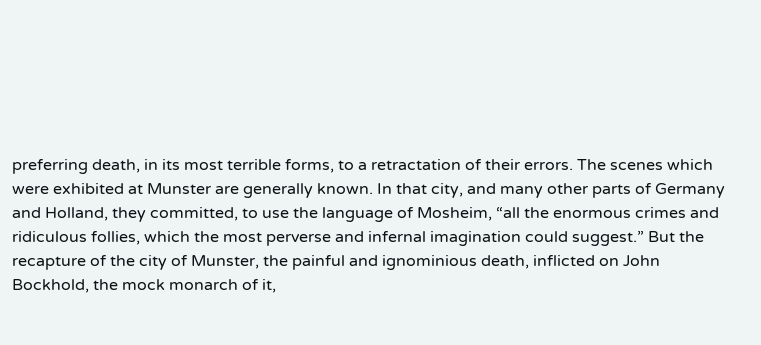preferring death, in its most terrible forms, to a retractation of their errors. The scenes which were exhibited at Munster are generally known. In that city, and many other parts of Germany and Holland, they committed, to use the language of Mosheim, “all the enormous crimes and ridiculous follies, which the most perverse and infernal imagination could suggest.” But the recapture of the city of Munster, the painful and ignominious death, inflicted on John Bockhold, the mock monarch of it,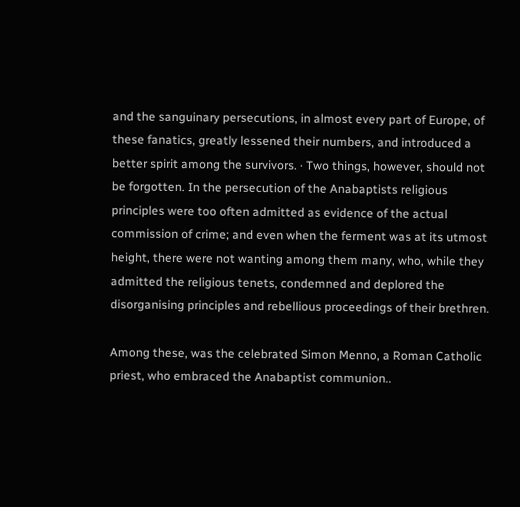and the sanguinary persecutions, in almost every part of Europe, of these fanatics, greatly lessened their numbers, and introduced a better spirit among the survivors. · Two things, however, should not be forgotten. In the persecution of the Anabaptists religious principles were too often admitted as evidence of the actual commission of crime; and even when the ferment was at its utmost height, there were not wanting among them many, who, while they admitted the religious tenets, condemned and deplored the disorganising principles and rebellious proceedings of their brethren.

Among these, was the celebrated Simon Menno, a Roman Catholic priest, who embraced the Anabaptist communion..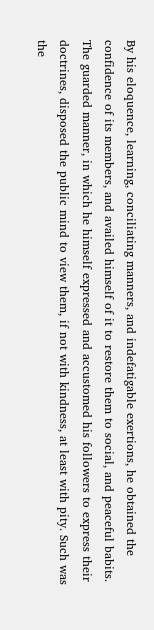By his eloquence, learning, conciliating manners, and indefatigable exertions, he obtained the confidence of its members, and availed himself of it to restore them to social, and peaceful babits. The guarded manner, in which he himself expressed and accustomed his followers to express their doctrines, disposed the public mind to view them, if not with kindness, at least with pity. Such was the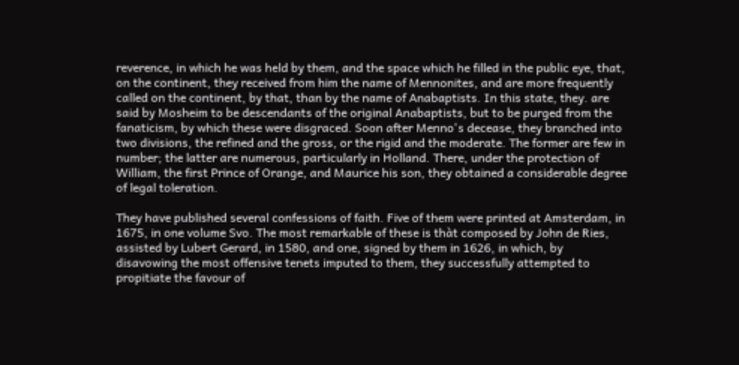reverence, in which he was held by them, and the space which he filled in the public eye, that, on the continent, they received from him the name of Mennonites, and are more frequently called on the continent, by that, than by the name of Anabaptists. In this state, they. are said by Mosheim to be descendants of the original Anabaptists, but to be purged from the fanaticism, by which these were disgraced. Soon after Menno's decease, they branched into two divisions, the refined and the gross, or the rigid and the moderate. The former are few in number; the latter are numerous, particularly in Holland. There, under the protection of William, the first Prince of Orange, and Maurice his son, they obtained a considerable degree of legal toleration.

They have published several confessions of faith. Five of them were printed at Amsterdam, in 1675, in one volume Svo. The most remarkable of these is thàt composed by John de Ries, assisted by Lubert Gerard, in 1580, and one, signed by them in 1626, in which, by disavowing the most offensive tenets imputed to them, they successfully attempted to propitiate the favour of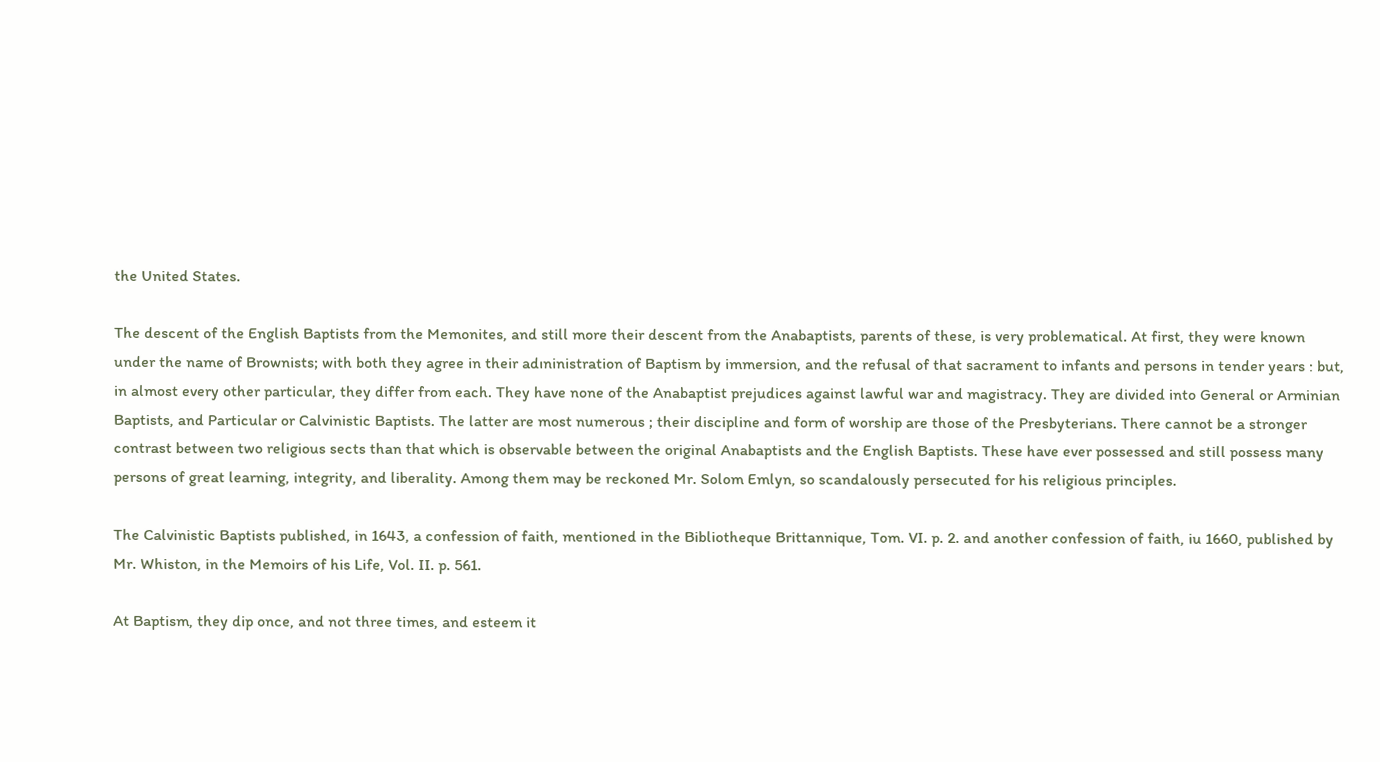the United States.

The descent of the English Baptists from the Memonites, and still more their descent from the Anabaptists, parents of these, is very problematical. At first, they were known under the name of Brownists; with both they agree in their adıninistration of Baptism by immersion, and the refusal of that sacrament to infants and persons in tender years : but, in almost every other particular, they differ from each. They have none of the Anabaptist prejudices against lawful war and magistracy. They are divided into General or Arminian Baptists, and Particular or Calvinistic Baptists. The latter are most numerous ; their discipline and form of worship are those of the Presbyterians. There cannot be a stronger contrast between two religious sects than that which is observable between the original Anabaptists and the English Baptists. These have ever possessed and still possess many persons of great learning, integrity, and liberality. Among them may be reckoned Mr. Solom Emlyn, so scandalously persecuted for his religious principles.

The Calvinistic Baptists published, in 1643, a confession of faith, mentioned in the Bibliotheque Brittannique, Tom. VI. p. 2. and another confession of faith, iu 1660, published by Mr. Whiston, in the Memoirs of his Life, Vol. II. p. 561.

At Baptism, they dip once, and not three times, and esteem it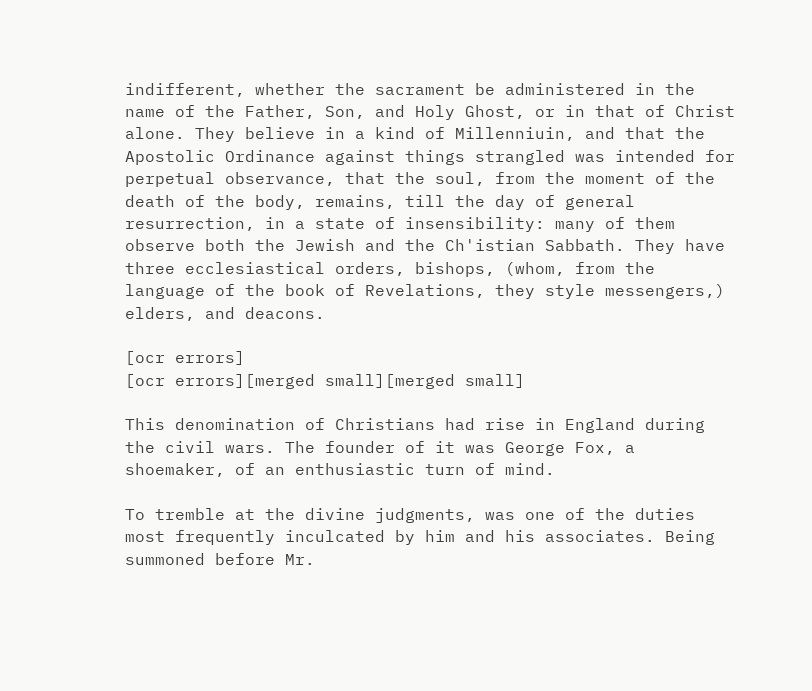indifferent, whether the sacrament be administered in the name of the Father, Son, and Holy Ghost, or in that of Christ alone. They believe in a kind of Millenniuin, and that the Apostolic Ordinance against things strangled was intended for perpetual observance, that the soul, from the moment of the death of the body, remains, till the day of general resurrection, in a state of insensibility: many of them observe both the Jewish and the Ch'istian Sabbath. They have three ecclesiastical orders, bishops, (whom, from the language of the book of Revelations, they style messengers,) elders, and deacons.

[ocr errors]
[ocr errors][merged small][merged small]

This denomination of Christians had rise in England during the civil wars. The founder of it was George Fox, a shoemaker, of an enthusiastic turn of mind.

To tremble at the divine judgments, was one of the duties most frequently inculcated by him and his associates. Being summoned before Mr.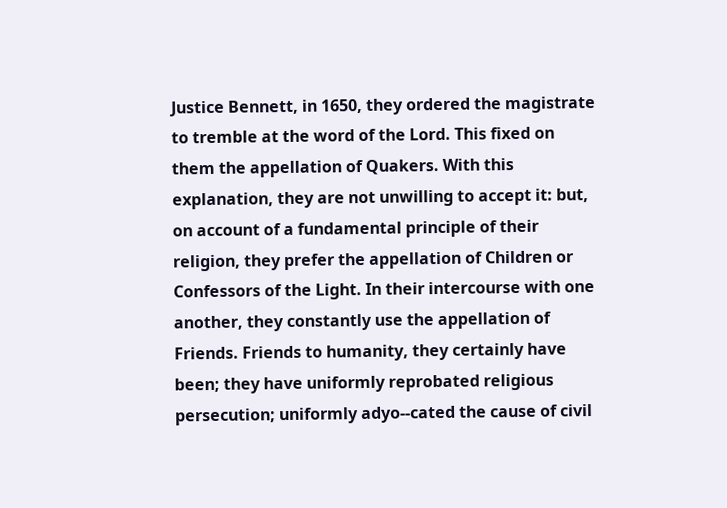Justice Bennett, in 1650, they ordered the magistrate to tremble at the word of the Lord. This fixed on them the appellation of Quakers. With this explanation, they are not unwilling to accept it: but, on account of a fundamental principle of their religion, they prefer the appellation of Children or Confessors of the Light. In their intercourse with one another, they constantly use the appellation of Friends. Friends to humanity, they certainly have been; they have uniformly reprobated religious persecution; uniformly adyo--cated the cause of civil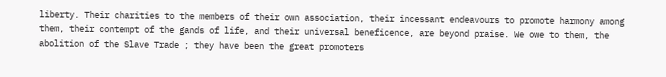liberty. Their charities to the members of their own association, their incessant endeavours to promote harmony among them, their contempt of the gands of life, and their universal beneficence, are beyond praise. We owe to them, the abolition of the Slave Trade ; they have been the great promoters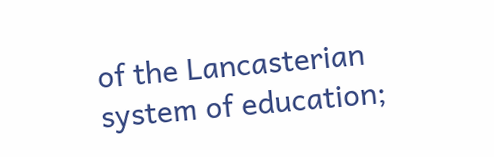of the Lancasterian system of education;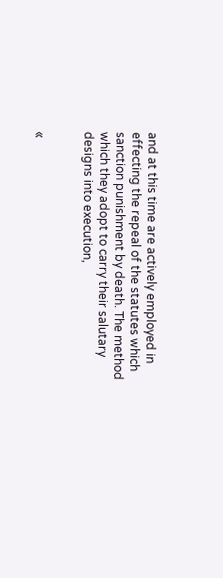and at this time are actively employed in effecting the repeal of the statutes which sanction punishment by death. The method which they adopt to carry their salutary designs into execution,


«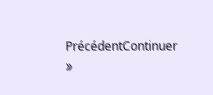PrécédentContinuer »